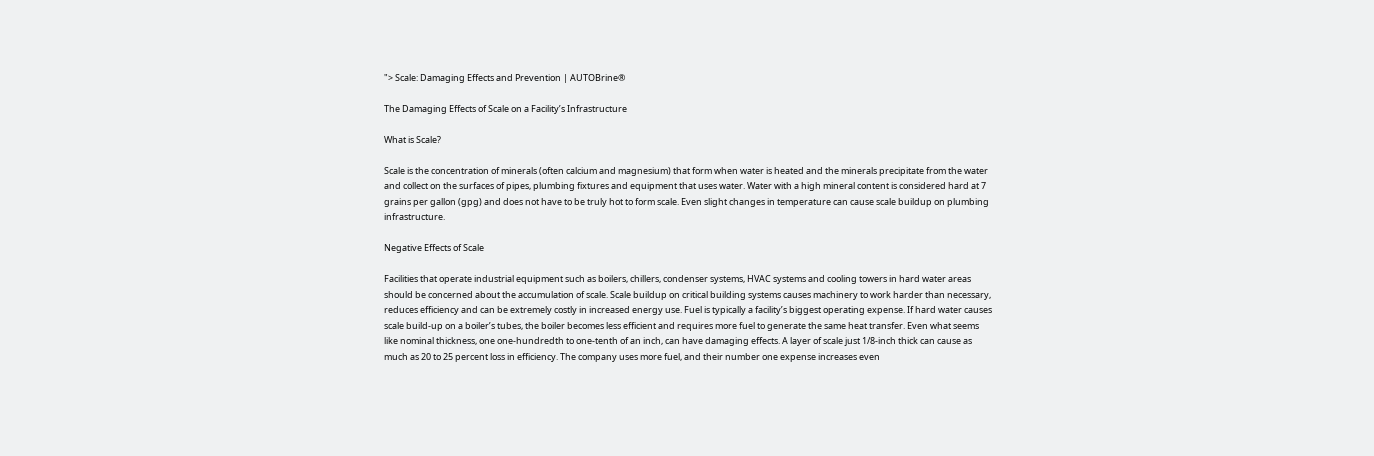"> Scale: Damaging Effects and Prevention | AUTOBrine®

The Damaging Effects of Scale on a Facility’s Infrastructure

What is Scale?

Scale is the concentration of minerals (often calcium and magnesium) that form when water is heated and the minerals precipitate from the water and collect on the surfaces of pipes, plumbing fixtures and equipment that uses water. Water with a high mineral content is considered hard at 7 grains per gallon (gpg) and does not have to be truly hot to form scale. Even slight changes in temperature can cause scale buildup on plumbing infrastructure.

Negative Effects of Scale

Facilities that operate industrial equipment such as boilers, chillers, condenser systems, HVAC systems and cooling towers in hard water areas should be concerned about the accumulation of scale. Scale buildup on critical building systems causes machinery to work harder than necessary, reduces efficiency and can be extremely costly in increased energy use. Fuel is typically a facility’s biggest operating expense. If hard water causes scale build-up on a boiler’s tubes, the boiler becomes less efficient and requires more fuel to generate the same heat transfer. Even what seems like nominal thickness, one one-hundredth to one-tenth of an inch, can have damaging effects. A layer of scale just 1/8-inch thick can cause as much as 20 to 25 percent loss in efficiency. The company uses more fuel, and their number one expense increases even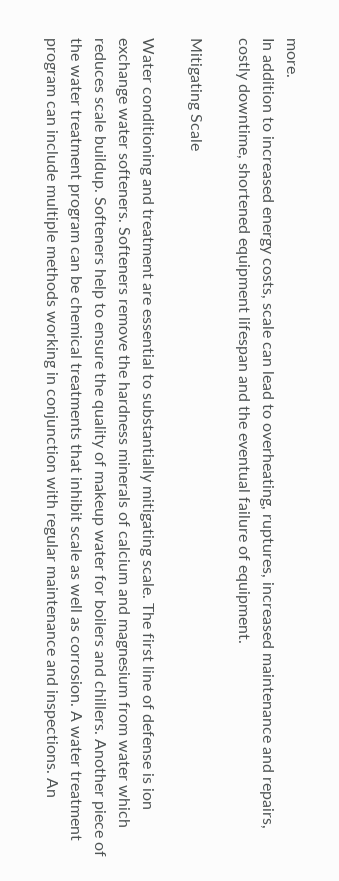more.
In addition to increased energy costs, scale can lead to overheating, ruptures, increased maintenance and repairs, costly downtime, shortened equipment lifespan and the eventual failure of equipment.

Mitigating Scale

Water conditioning and treatment are essential to substantially mitigating scale. The first line of defense is ion exchange water softeners. Softeners remove the hardness minerals of calcium and magnesium from water which reduces scale buildup. Softeners help to ensure the quality of makeup water for boilers and chillers. Another piece of the water treatment program can be chemical treatments that inhibit scale as well as corrosion. A water treatment program can include multiple methods working in conjunction with regular maintenance and inspections. An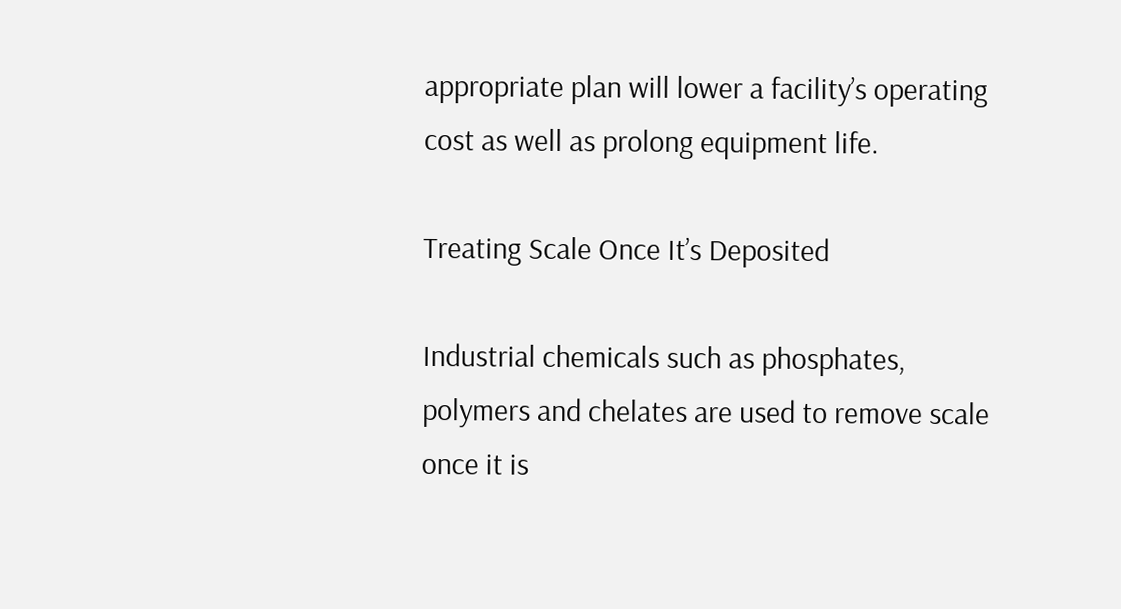appropriate plan will lower a facility’s operating cost as well as prolong equipment life.

Treating Scale Once It’s Deposited

Industrial chemicals such as phosphates, polymers and chelates are used to remove scale once it is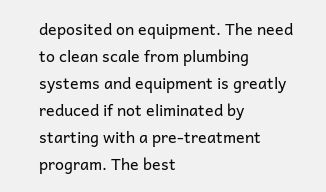deposited on equipment. The need to clean scale from plumbing systems and equipment is greatly reduced if not eliminated by starting with a pre-treatment program. The best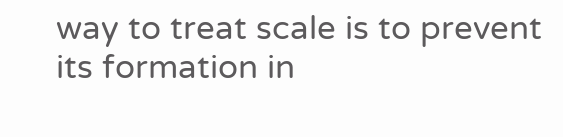way to treat scale is to prevent its formation in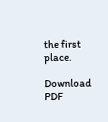the first place.

Download PDF